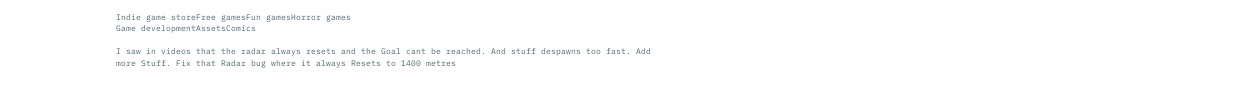Indie game storeFree gamesFun gamesHorror games
Game developmentAssetsComics

I saw in videos that the radar always resets and the Goal cant be reached. And stuff despawns too fast. Add more Stuff. Fix that Radar bug where it always Resets to 1400 metres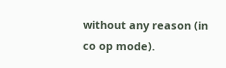without any reason (in co op mode).